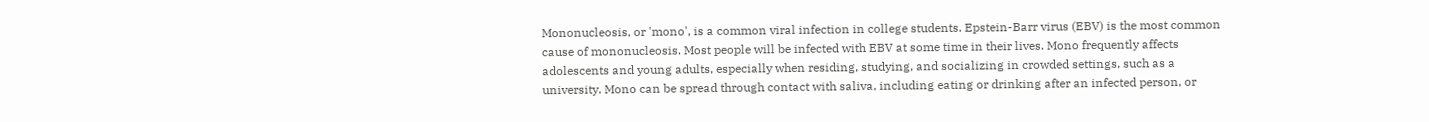Mononucleosis, or 'mono', is a common viral infection in college students. Epstein-Barr virus (EBV) is the most common cause of mononucleosis. Most people will be infected with EBV at some time in their lives. Mono frequently affects adolescents and young adults, especially when residing, studying, and socializing in crowded settings, such as a university. Mono can be spread through contact with saliva, including eating or drinking after an infected person, or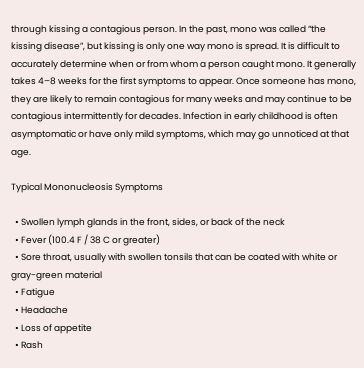through kissing a contagious person. In the past, mono was called “the kissing disease”, but kissing is only one way mono is spread. It is difficult to accurately determine when or from whom a person caught mono. It generally takes 4–8 weeks for the first symptoms to appear. Once someone has mono, they are likely to remain contagious for many weeks and may continue to be contagious intermittently for decades. Infection in early childhood is often asymptomatic or have only mild symptoms, which may go unnoticed at that age.

Typical Mononucleosis Symptoms

  • Swollen lymph glands in the front, sides, or back of the neck
  • Fever (100.4 F / 38 C or greater)
  • Sore throat, usually with swollen tonsils that can be coated with white or gray-green material
  • Fatigue
  • Headache
  • Loss of appetite
  • Rash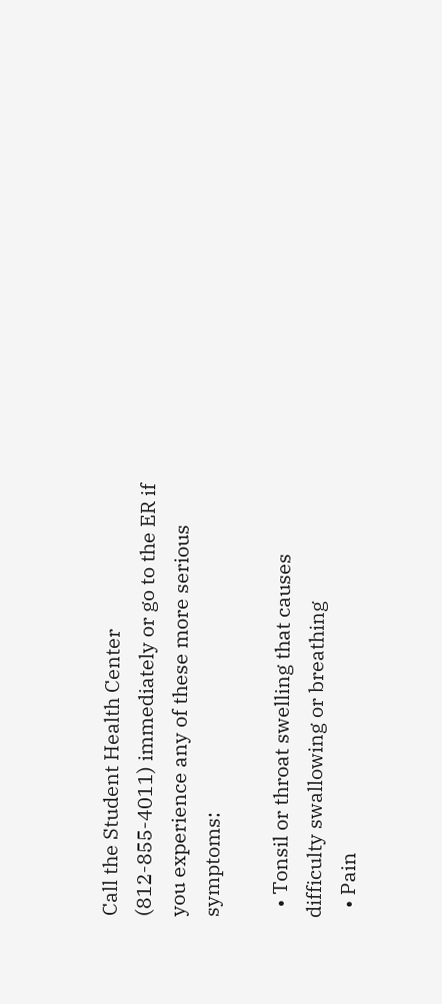Call the Student Health Center (812-855-4011) immediately or go to the ER if you experience any of these more serious symptoms:

  • Tonsil or throat swelling that causes difficulty swallowing or breathing
  • Pain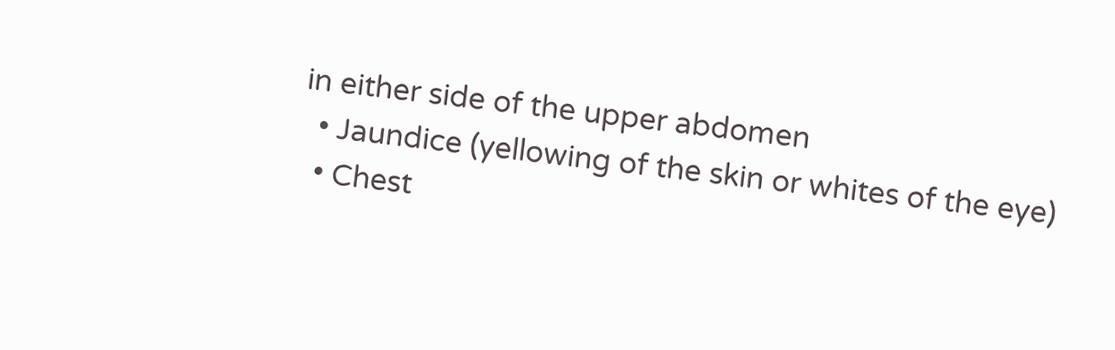in either side of the upper abdomen
  • Jaundice (yellowing of the skin or whites of the eye)
  • Chest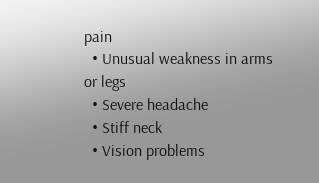pain
  • Unusual weakness in arms or legs
  • Severe headache
  • Stiff neck
  • Vision problems